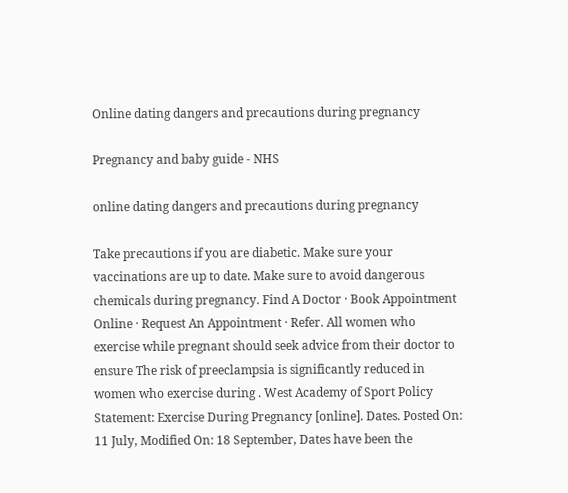Online dating dangers and precautions during pregnancy

Pregnancy and baby guide - NHS

online dating dangers and precautions during pregnancy

Take precautions if you are diabetic. Make sure your vaccinations are up to date. Make sure to avoid dangerous chemicals during pregnancy. Find A Doctor · Book Appointment Online · Request An Appointment · Refer. All women who exercise while pregnant should seek advice from their doctor to ensure The risk of preeclampsia is significantly reduced in women who exercise during . West Academy of Sport Policy Statement: Exercise During Pregnancy [online]. Dates. Posted On: 11 July, Modified On: 18 September, Dates have been the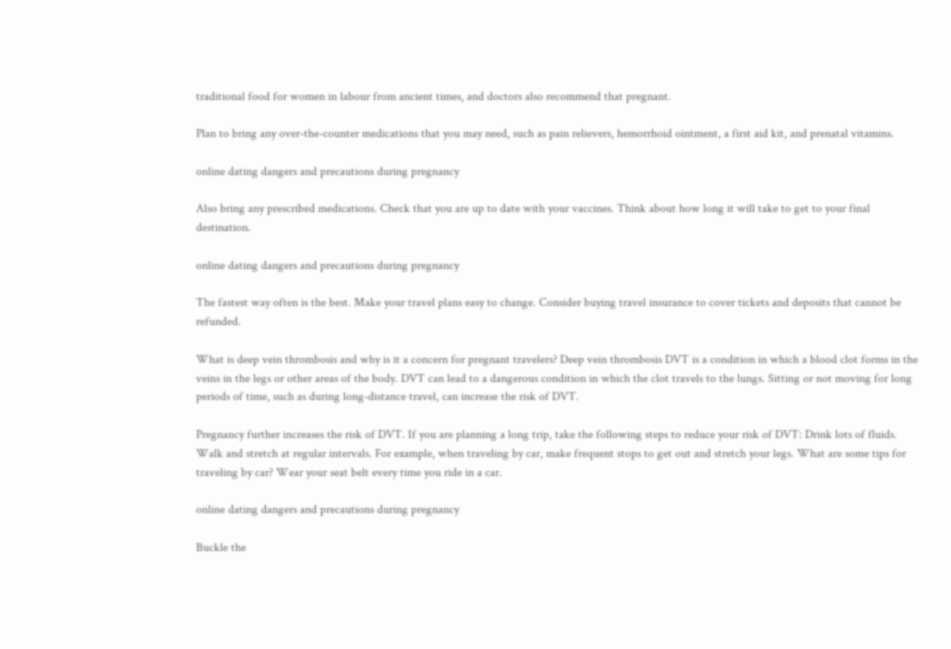traditional food for women in labour from ancient times, and doctors also recommend that pregnant.

Plan to bring any over-the-counter medications that you may need, such as pain relievers, hemorrhoid ointment, a first aid kit, and prenatal vitamins.

online dating dangers and precautions during pregnancy

Also bring any prescribed medications. Check that you are up to date with your vaccines. Think about how long it will take to get to your final destination.

online dating dangers and precautions during pregnancy

The fastest way often is the best. Make your travel plans easy to change. Consider buying travel insurance to cover tickets and deposits that cannot be refunded.

What is deep vein thrombosis and why is it a concern for pregnant travelers? Deep vein thrombosis DVT is a condition in which a blood clot forms in the veins in the legs or other areas of the body. DVT can lead to a dangerous condition in which the clot travels to the lungs. Sitting or not moving for long periods of time, such as during long-distance travel, can increase the risk of DVT.

Pregnancy further increases the risk of DVT. If you are planning a long trip, take the following steps to reduce your risk of DVT: Drink lots of fluids. Walk and stretch at regular intervals. For example, when traveling by car, make frequent stops to get out and stretch your legs. What are some tips for traveling by car? Wear your seat belt every time you ride in a car.

online dating dangers and precautions during pregnancy

Buckle the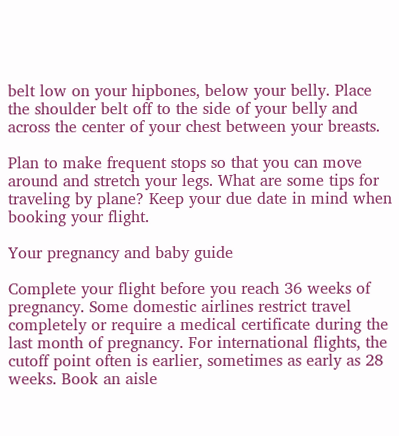belt low on your hipbones, below your belly. Place the shoulder belt off to the side of your belly and across the center of your chest between your breasts.

Plan to make frequent stops so that you can move around and stretch your legs. What are some tips for traveling by plane? Keep your due date in mind when booking your flight.

Your pregnancy and baby guide

Complete your flight before you reach 36 weeks of pregnancy. Some domestic airlines restrict travel completely or require a medical certificate during the last month of pregnancy. For international flights, the cutoff point often is earlier, sometimes as early as 28 weeks. Book an aisle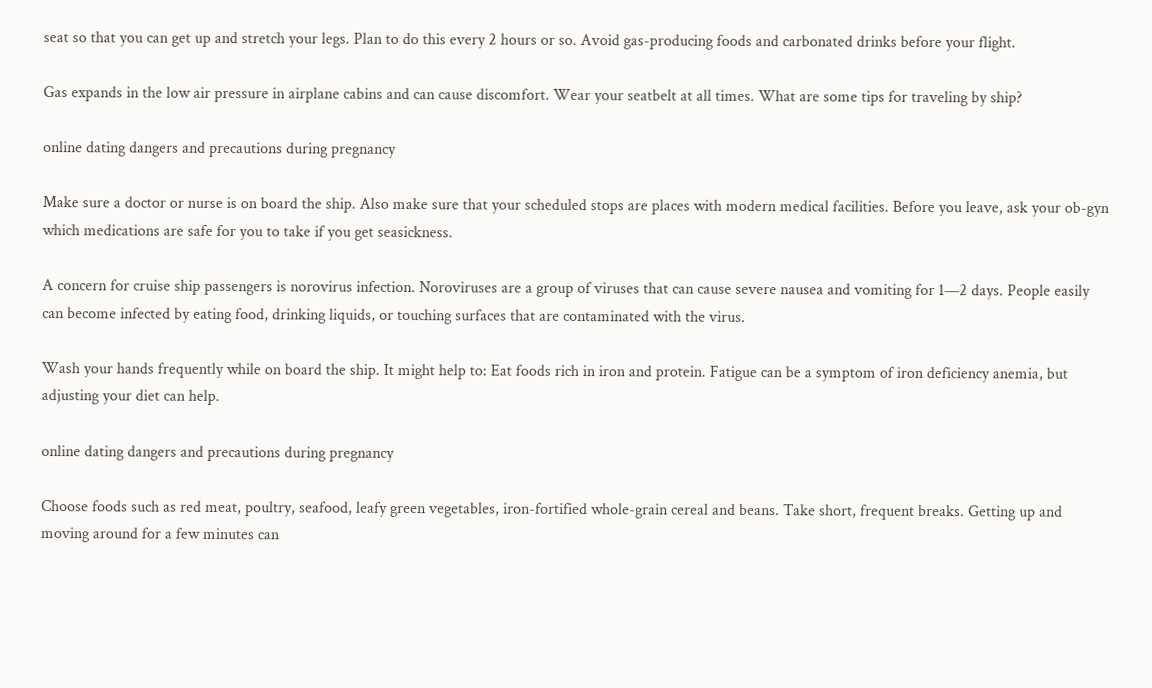seat so that you can get up and stretch your legs. Plan to do this every 2 hours or so. Avoid gas-producing foods and carbonated drinks before your flight.

Gas expands in the low air pressure in airplane cabins and can cause discomfort. Wear your seatbelt at all times. What are some tips for traveling by ship?

online dating dangers and precautions during pregnancy

Make sure a doctor or nurse is on board the ship. Also make sure that your scheduled stops are places with modern medical facilities. Before you leave, ask your ob-gyn which medications are safe for you to take if you get seasickness.

A concern for cruise ship passengers is norovirus infection. Noroviruses are a group of viruses that can cause severe nausea and vomiting for 1—2 days. People easily can become infected by eating food, drinking liquids, or touching surfaces that are contaminated with the virus.

Wash your hands frequently while on board the ship. It might help to: Eat foods rich in iron and protein. Fatigue can be a symptom of iron deficiency anemia, but adjusting your diet can help.

online dating dangers and precautions during pregnancy

Choose foods such as red meat, poultry, seafood, leafy green vegetables, iron-fortified whole-grain cereal and beans. Take short, frequent breaks. Getting up and moving around for a few minutes can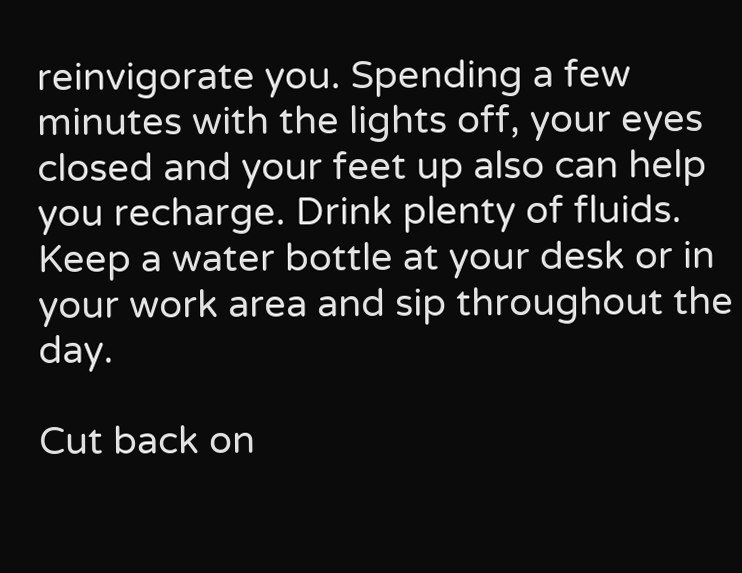reinvigorate you. Spending a few minutes with the lights off, your eyes closed and your feet up also can help you recharge. Drink plenty of fluids. Keep a water bottle at your desk or in your work area and sip throughout the day.

Cut back on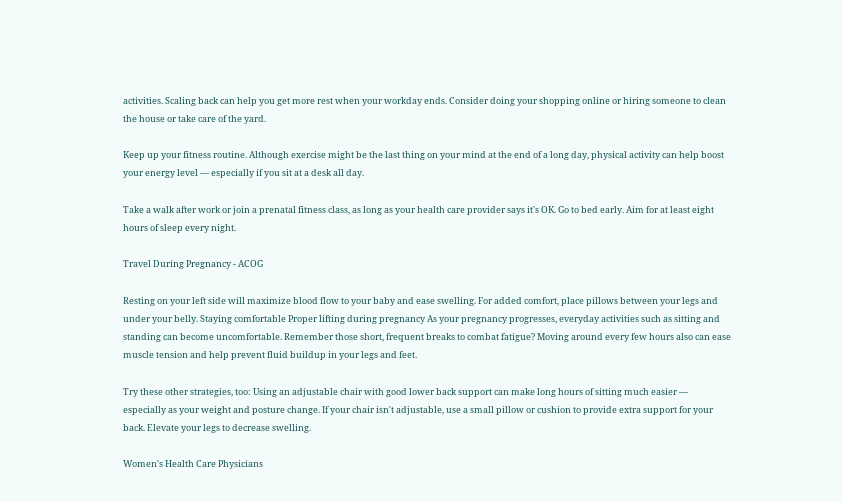activities. Scaling back can help you get more rest when your workday ends. Consider doing your shopping online or hiring someone to clean the house or take care of the yard.

Keep up your fitness routine. Although exercise might be the last thing on your mind at the end of a long day, physical activity can help boost your energy level — especially if you sit at a desk all day.

Take a walk after work or join a prenatal fitness class, as long as your health care provider says it's OK. Go to bed early. Aim for at least eight hours of sleep every night.

Travel During Pregnancy - ACOG

Resting on your left side will maximize blood flow to your baby and ease swelling. For added comfort, place pillows between your legs and under your belly. Staying comfortable Proper lifting during pregnancy As your pregnancy progresses, everyday activities such as sitting and standing can become uncomfortable. Remember those short, frequent breaks to combat fatigue? Moving around every few hours also can ease muscle tension and help prevent fluid buildup in your legs and feet.

Try these other strategies, too: Using an adjustable chair with good lower back support can make long hours of sitting much easier — especially as your weight and posture change. If your chair isn't adjustable, use a small pillow or cushion to provide extra support for your back. Elevate your legs to decrease swelling.

Women's Health Care Physicians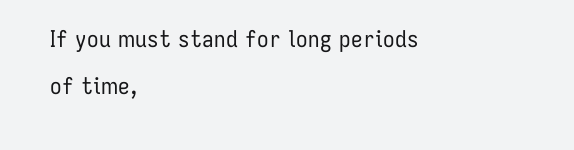If you must stand for long periods of time,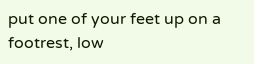put one of your feet up on a footrest, low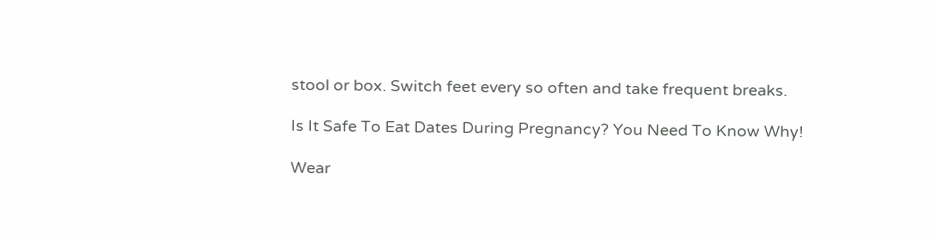stool or box. Switch feet every so often and take frequent breaks.

Is It Safe To Eat Dates During Pregnancy? You Need To Know Why!

Wear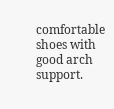comfortable shoes with good arch support.